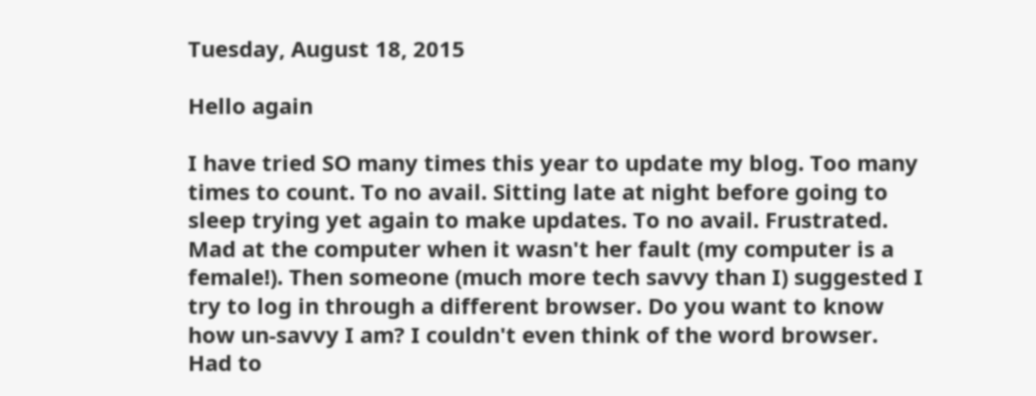Tuesday, August 18, 2015

Hello again

I have tried SO many times this year to update my blog. Too many times to count. To no avail. Sitting late at night before going to sleep trying yet again to make updates. To no avail. Frustrated. Mad at the computer when it wasn't her fault (my computer is a female!). Then someone (much more tech savvy than I) suggested I try to log in through a different browser. Do you want to know how un-savvy I am? I couldn't even think of the word browser. Had to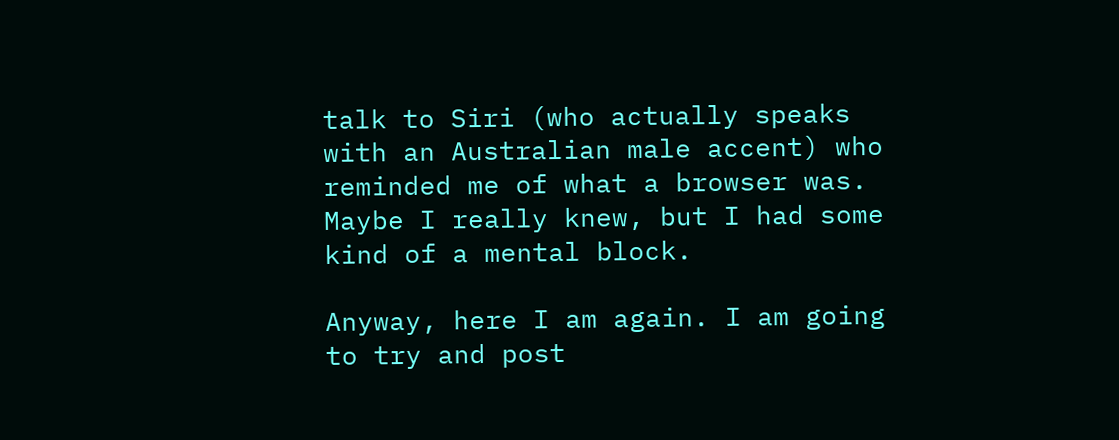talk to Siri (who actually speaks with an Australian male accent) who reminded me of what a browser was. Maybe I really knew, but I had some kind of a mental block.

Anyway, here I am again. I am going to try and post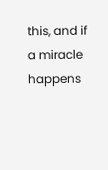this, and if a miracle happens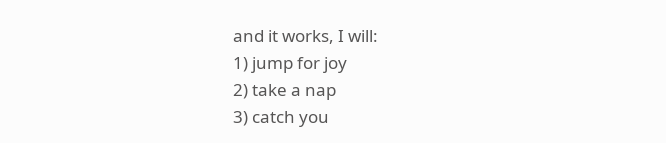and it works, I will:
1) jump for joy
2) take a nap
3) catch you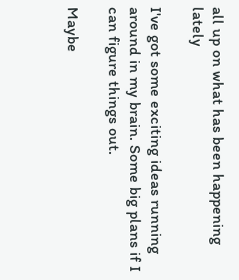all up on what has been happening lately

I've got some exciting ideas running around in my brain. Some big plans if I can figure things out.

Maybe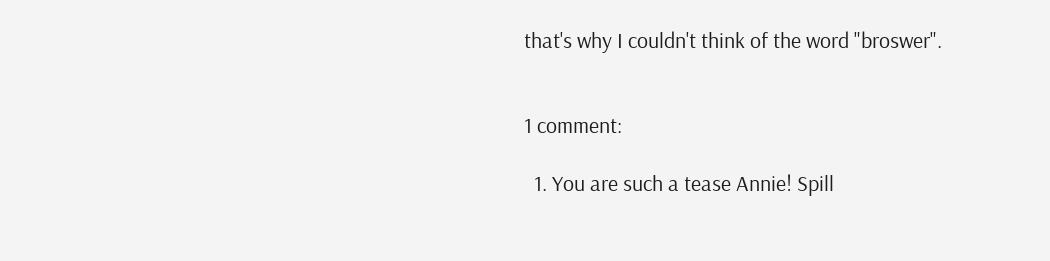that's why I couldn't think of the word "broswer".


1 comment:

  1. You are such a tease Annie! Spill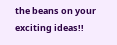the beans on your exciting ideas!!